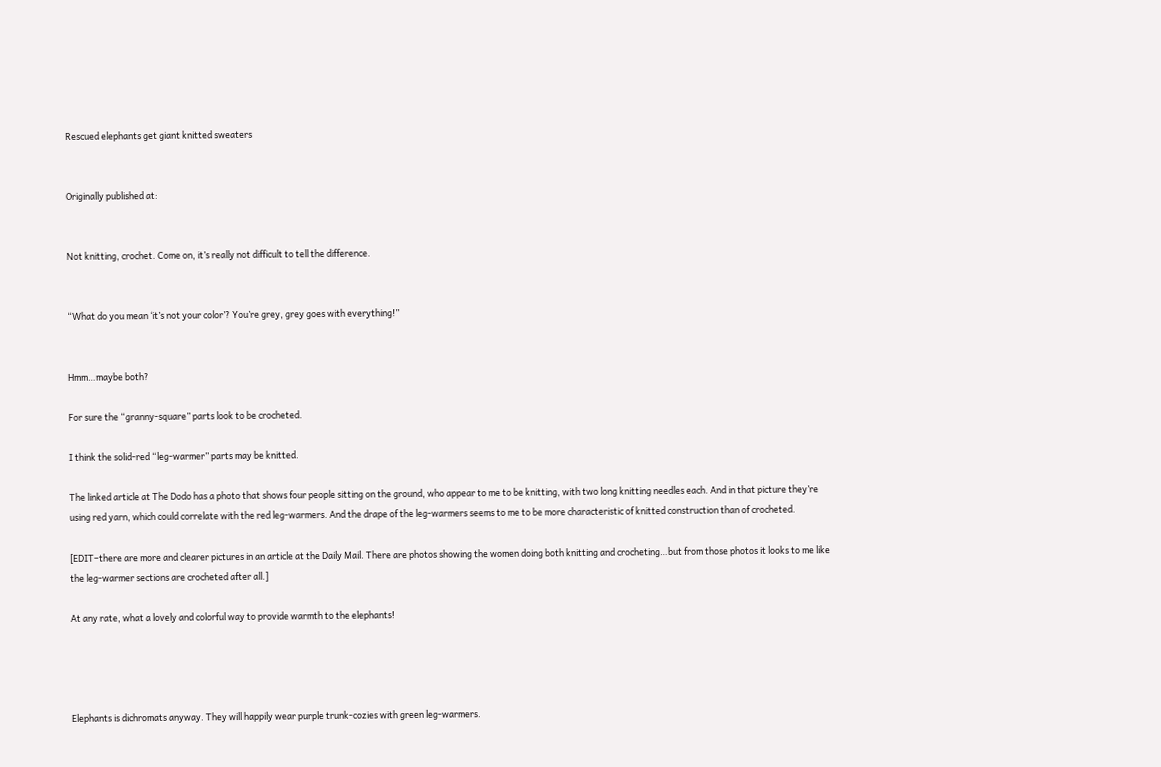Rescued elephants get giant knitted sweaters


Originally published at:


Not knitting, crochet. Come on, it’s really not difficult to tell the difference.


“What do you mean ‘it’s not your color’? You’re grey, grey goes with everything!”


Hmm…maybe both?

For sure the “granny-square” parts look to be crocheted.

I think the solid-red “leg-warmer” parts may be knitted.

The linked article at The Dodo has a photo that shows four people sitting on the ground, who appear to me to be knitting, with two long knitting needles each. And in that picture they’re using red yarn, which could correlate with the red leg-warmers. And the drape of the leg-warmers seems to me to be more characteristic of knitted construction than of crocheted.

[EDIT–there are more and clearer pictures in an article at the Daily Mail. There are photos showing the women doing both knitting and crocheting…but from those photos it looks to me like the leg-warmer sections are crocheted after all.]

At any rate, what a lovely and colorful way to provide warmth to the elephants!




Elephants is dichromats anyway. They will happily wear purple trunk-cozies with green leg-warmers.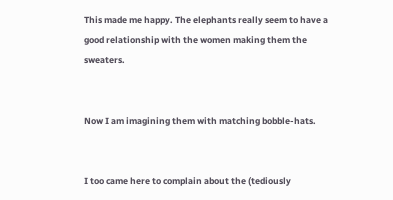This made me happy. The elephants really seem to have a good relationship with the women making them the sweaters.


Now I am imagining them with matching bobble-hats.


I too came here to complain about the (tediously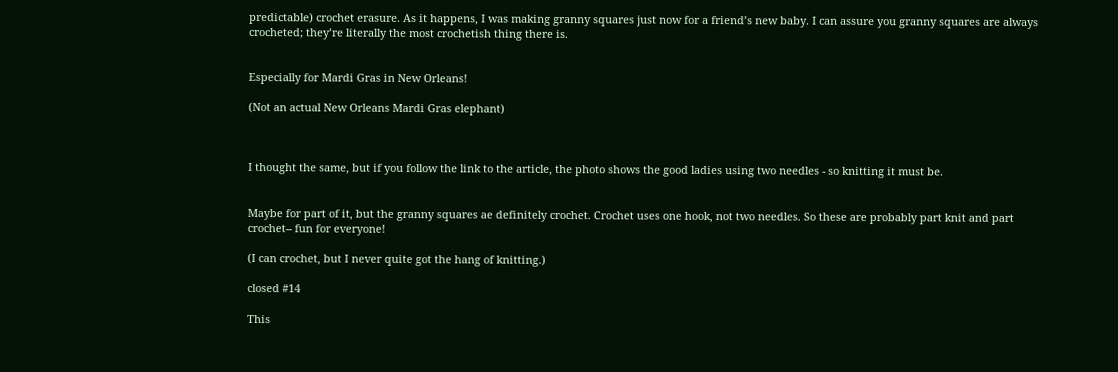predictable) crochet erasure. As it happens, I was making granny squares just now for a friend’s new baby. I can assure you granny squares are always crocheted; they’re literally the most crochetish thing there is.


Especially for Mardi Gras in New Orleans!

(Not an actual New Orleans Mardi Gras elephant)



I thought the same, but if you follow the link to the article, the photo shows the good ladies using two needles - so knitting it must be.


Maybe for part of it, but the granny squares ae definitely crochet. Crochet uses one hook, not two needles. So these are probably part knit and part crochet-- fun for everyone!

(I can crochet, but I never quite got the hang of knitting.)

closed #14

This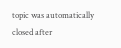topic was automatically closed after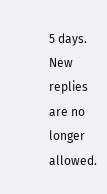5 days. New replies are no longer allowed.